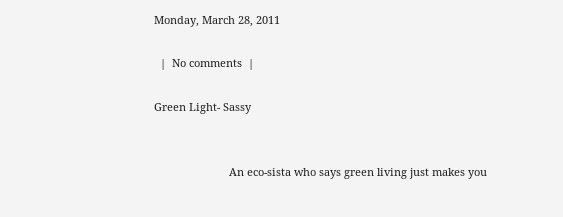Monday, March 28, 2011

  |  No comments  |

Green Light- Sassy


                         An eco-sista who says green living just makes you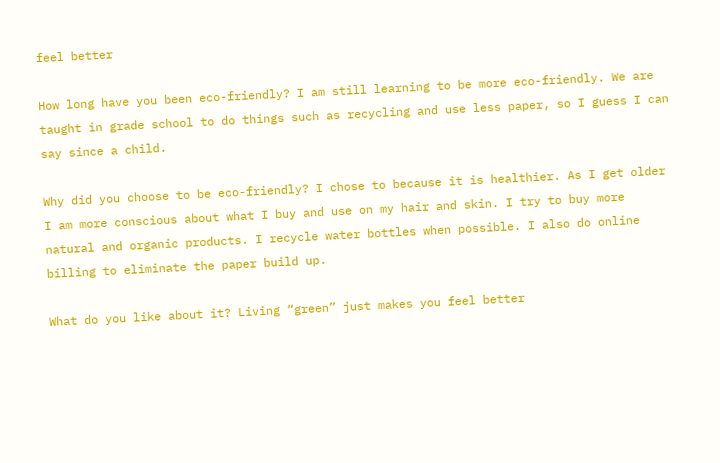feel better

How long have you been eco-friendly? I am still learning to be more eco-friendly. We are taught in grade school to do things such as recycling and use less paper, so I guess I can say since a child.

Why did you choose to be eco-friendly? I chose to because it is healthier. As I get older I am more conscious about what I buy and use on my hair and skin. I try to buy more natural and organic products. I recycle water bottles when possible. I also do online billing to eliminate the paper build up.

What do you like about it? Living “green” just makes you feel better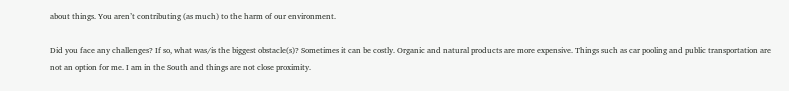about things. You aren’t contributing (as much) to the harm of our environment.

Did you face any challenges? If so, what was/is the biggest obstacle(s)? Sometimes it can be costly. Organic and natural products are more expensive. Things such as car pooling and public transportation are not an option for me. I am in the South and things are not close proximity.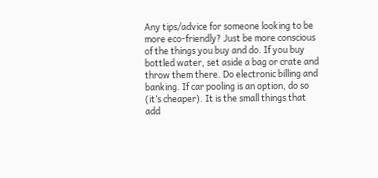Any tips/advice for someone looking to be more eco-friendly? Just be more conscious of the things you buy and do. If you buy bottled water, set aside a bag or crate and throw them there. Do electronic billing and banking. If car pooling is an option, do so (it’s cheaper). It is the small things that add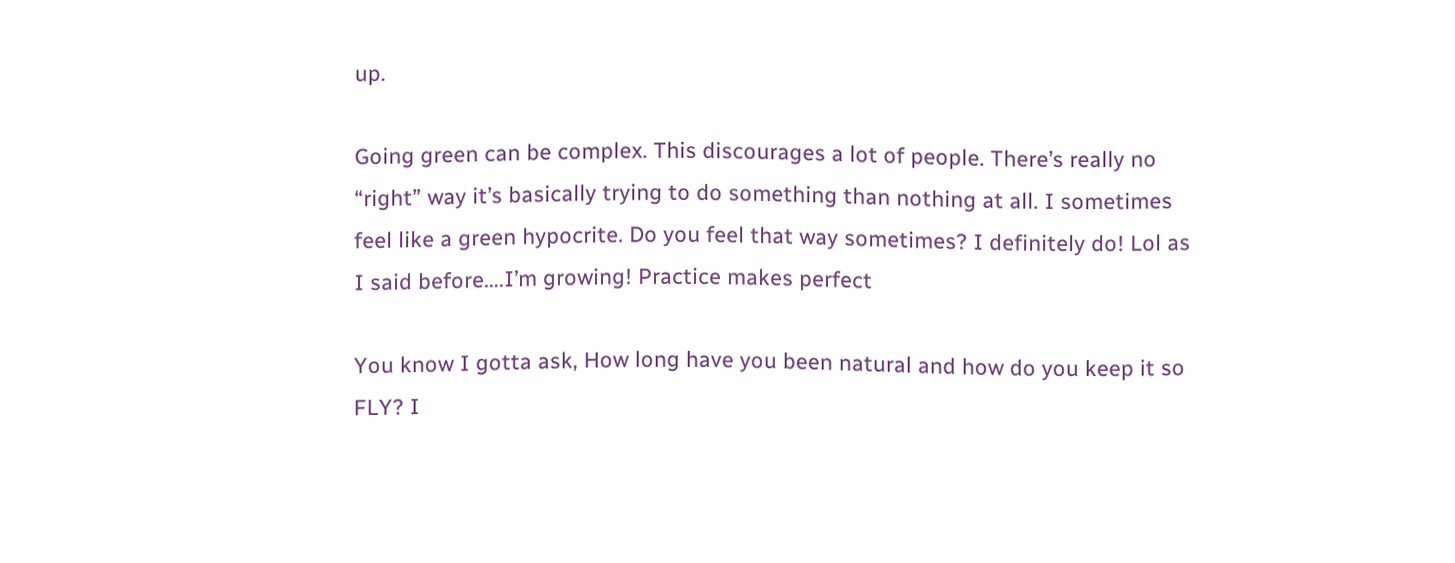up.

Going green can be complex. This discourages a lot of people. There’s really no “right” way it’s basically trying to do something than nothing at all. I sometimes feel like a green hypocrite. Do you feel that way sometimes? I definitely do! Lol as I said before….I’m growing! Practice makes perfect

You know I gotta ask, How long have you been natural and how do you keep it so FLY? I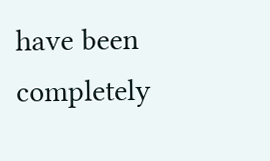have been completely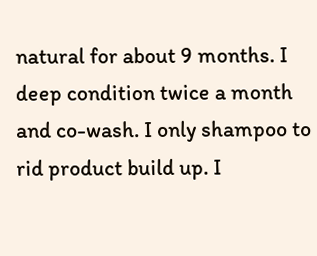natural for about 9 months. I deep condition twice a month and co-wash. I only shampoo to rid product build up. I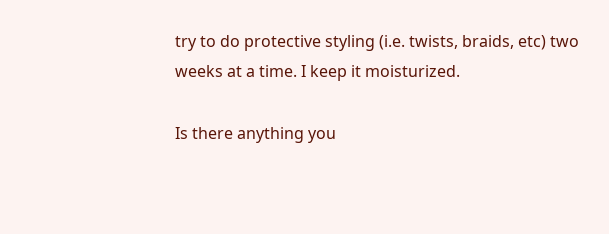try to do protective styling (i.e. twists, braids, etc) two weeks at a time. I keep it moisturized.

Is there anything you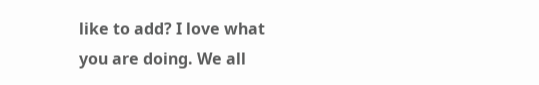like to add? I love what you are doing. We all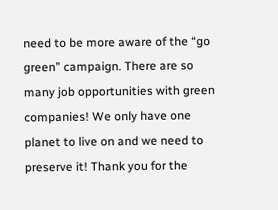need to be more aware of the “go green” campaign. There are so many job opportunities with green companies! We only have one planet to live on and we need to preserve it! Thank you for the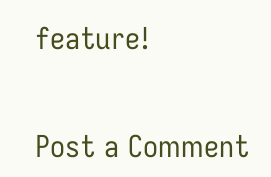feature!


Post a Comment